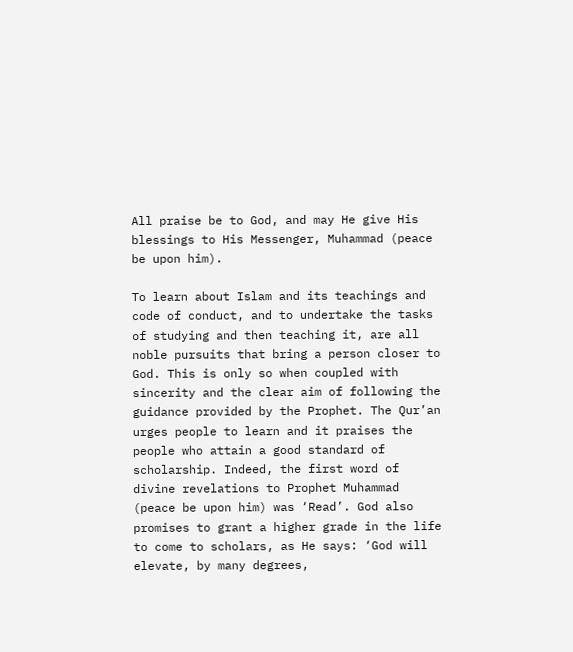All praise be to God, and may He give His blessings to His Messenger, Muhammad (peace be upon him).

To learn about Islam and its teachings and code of conduct, and to undertake the tasks of studying and then teaching it, are all noble pursuits that bring a person closer to God. This is only so when coupled with sincerity and the clear aim of following the guidance provided by the Prophet. The Qur’an urges people to learn and it praises the people who attain a good standard of scholarship. Indeed, the first word of divine revelations to Prophet Muhammad (peace be upon him) was ‘Read’. God also promises to grant a higher grade in the life to come to scholars, as He says: ‘God will elevate, by many degrees,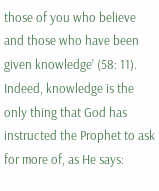those of you who believe and those who have been given knowledge’ (58: 11). Indeed, knowledge is the only thing that God has instructed the Prophet to ask for more of, as He says: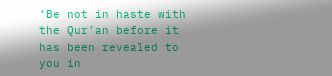‘Be not in haste with the Qur’an before it has been revealed to you in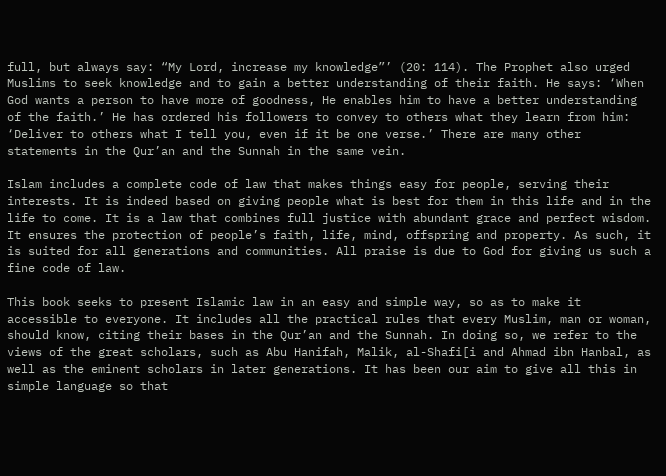full, but always say: “My Lord, increase my knowledge”’ (20: 114). The Prophet also urged Muslims to seek knowledge and to gain a better understanding of their faith. He says: ‘When God wants a person to have more of goodness, He enables him to have a better understanding of the faith.’ He has ordered his followers to convey to others what they learn from him: ‘Deliver to others what I tell you, even if it be one verse.’ There are many other statements in the Qur’an and the Sunnah in the same vein.

Islam includes a complete code of law that makes things easy for people, serving their interests. It is indeed based on giving people what is best for them in this life and in the life to come. It is a law that combines full justice with abundant grace and perfect wisdom. It ensures the protection of people’s faith, life, mind, offspring and property. As such, it is suited for all generations and communities. All praise is due to God for giving us such a fine code of law.

This book seeks to present Islamic law in an easy and simple way, so as to make it accessible to everyone. It includes all the practical rules that every Muslim, man or woman, should know, citing their bases in the Qur’an and the Sunnah. In doing so, we refer to the views of the great scholars, such as Abu Hanifah, Malik, al-Shafi[i and Ahmad ibn Hanbal, as well as the eminent scholars in later generations. It has been our aim to give all this in simple language so that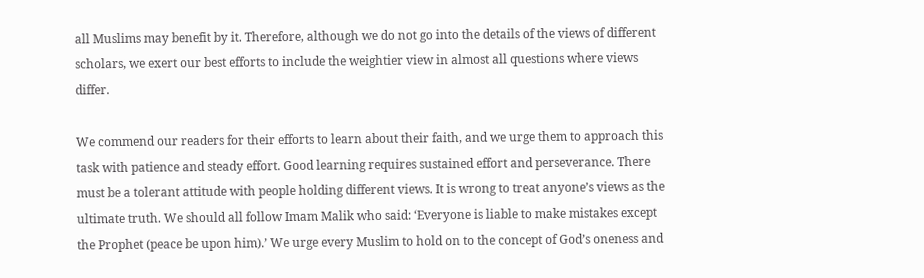all Muslims may benefit by it. Therefore, although we do not go into the details of the views of different scholars, we exert our best efforts to include the weightier view in almost all questions where views differ.

We commend our readers for their efforts to learn about their faith, and we urge them to approach this task with patience and steady effort. Good learning requires sustained effort and perseverance. There must be a tolerant attitude with people holding different views. It is wrong to treat anyone’s views as the ultimate truth. We should all follow Imam Malik who said: ‘Everyone is liable to make mistakes except the Prophet (peace be upon him).’ We urge every Muslim to hold on to the concept of God’s oneness and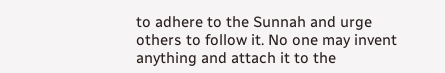to adhere to the Sunnah and urge others to follow it. No one may invent anything and attach it to the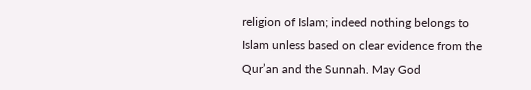religion of Islam; indeed nothing belongs to Islam unless based on clear evidence from the Qur’an and the Sunnah. May God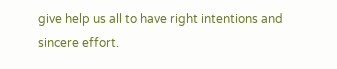give help us all to have right intentions and sincere effort.